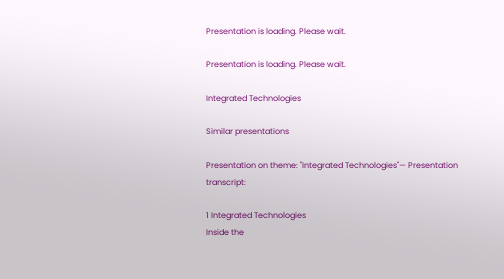Presentation is loading. Please wait.

Presentation is loading. Please wait.

Integrated Technologies

Similar presentations

Presentation on theme: "Integrated Technologies"— Presentation transcript:

1 Integrated Technologies
Inside the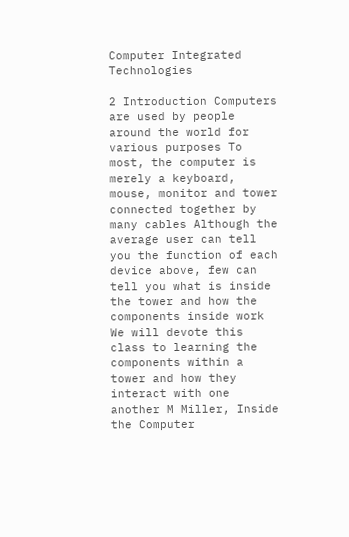Computer Integrated Technologies

2 Introduction Computers are used by people around the world for various purposes To most, the computer is merely a keyboard, mouse, monitor and tower connected together by many cables Although the average user can tell you the function of each device above, few can tell you what is inside the tower and how the components inside work We will devote this class to learning the components within a tower and how they interact with one another M Miller, Inside the Computer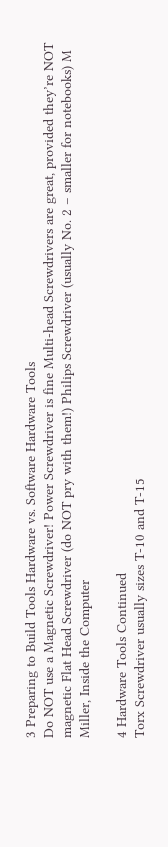3 Preparing to Build Tools Hardware vs. Software Hardware Tools
Do NOT use a Magnetic Screwdriver! Power Screwdriver is fine Multi-head Screwdrivers are great, provided they’re NOT magnetic Flat Head Screwdriver (do NOT pry with them!) Philips Screwdriver (usually No. 2 – smaller for notebooks) M Miller, Inside the Computer

4 Hardware Tools Continued
Torx Screwdriver usually sizes T-10 and T-15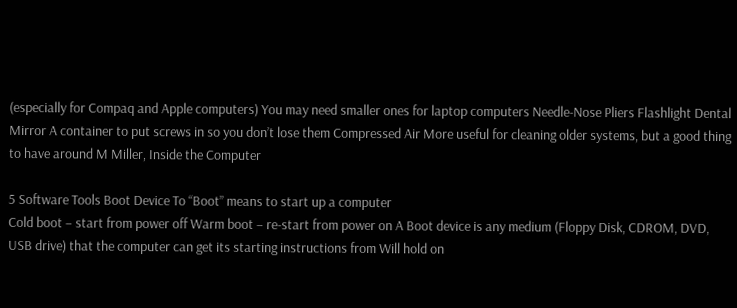(especially for Compaq and Apple computers) You may need smaller ones for laptop computers Needle-Nose Pliers Flashlight Dental Mirror A container to put screws in so you don’t lose them Compressed Air More useful for cleaning older systems, but a good thing to have around M Miller, Inside the Computer

5 Software Tools Boot Device To “Boot” means to start up a computer
Cold boot – start from power off Warm boot – re-start from power on A Boot device is any medium (Floppy Disk, CDROM, DVD, USB drive) that the computer can get its starting instructions from Will hold on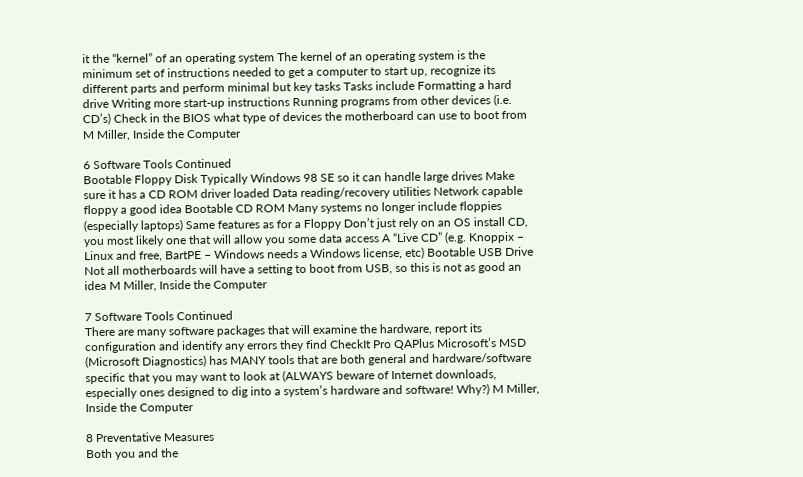it the “kernel” of an operating system The kernel of an operating system is the minimum set of instructions needed to get a computer to start up, recognize its different parts and perform minimal but key tasks Tasks include Formatting a hard drive Writing more start-up instructions Running programs from other devices (i.e. CD’s) Check in the BIOS what type of devices the motherboard can use to boot from M Miller, Inside the Computer

6 Software Tools Continued
Bootable Floppy Disk Typically Windows 98 SE so it can handle large drives Make sure it has a CD ROM driver loaded Data reading/recovery utilities Network capable floppy a good idea Bootable CD ROM Many systems no longer include floppies (especially laptops) Same features as for a Floppy Don’t just rely on an OS install CD, you most likely one that will allow you some data access A “Live CD” (e.g. Knoppix – Linux and free, BartPE – Windows needs a Windows license, etc) Bootable USB Drive Not all motherboards will have a setting to boot from USB, so this is not as good an idea M Miller, Inside the Computer

7 Software Tools Continued
There are many software packages that will examine the hardware, report its configuration and identify any errors they find CheckIt Pro QAPlus Microsoft’s MSD (Microsoft Diagnostics) has MANY tools that are both general and hardware/software specific that you may want to look at (ALWAYS beware of Internet downloads, especially ones designed to dig into a system’s hardware and software! Why?) M Miller, Inside the Computer

8 Preventative Measures
Both you and the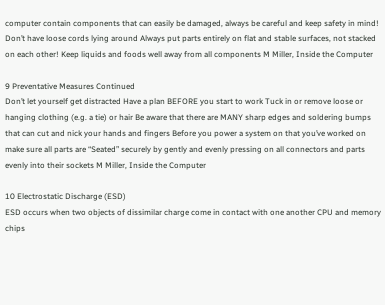computer contain components that can easily be damaged, always be careful and keep safety in mind! Don’t have loose cords lying around Always put parts entirely on flat and stable surfaces, not stacked on each other! Keep liquids and foods well away from all components M Miller, Inside the Computer

9 Preventative Measures Continued
Don’t let yourself get distracted Have a plan BEFORE you start to work Tuck in or remove loose or hanging clothing (e.g. a tie) or hair Be aware that there are MANY sharp edges and soldering bumps that can cut and nick your hands and fingers Before you power a system on that you’ve worked on make sure all parts are “Seated” securely by gently and evenly pressing on all connectors and parts evenly into their sockets M Miller, Inside the Computer

10 Electrostatic Discharge (ESD)
ESD occurs when two objects of dissimilar charge come in contact with one another CPU and memory chips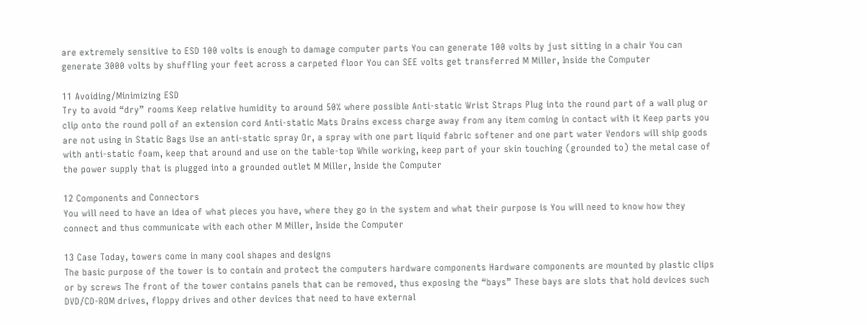are extremely sensitive to ESD 100 volts is enough to damage computer parts You can generate 100 volts by just sitting in a chair You can generate 3000 volts by shuffling your feet across a carpeted floor You can SEE volts get transferred M Miller, Inside the Computer

11 Avoiding/Minimizing ESD
Try to avoid “dry” rooms Keep relative humidity to around 50% where possible Anti-static Wrist Straps Plug into the round part of a wall plug or clip onto the round poll of an extension cord Anti-static Mats Drains excess charge away from any item coming in contact with it Keep parts you are not using in Static Bags Use an anti-static spray Or, a spray with one part liquid fabric softener and one part water Vendors will ship goods with anti-static foam, keep that around and use on the table-top While working, keep part of your skin touching (grounded to) the metal case of the power supply that is plugged into a grounded outlet M Miller, Inside the Computer

12 Components and Connectors
You will need to have an idea of what pieces you have, where they go in the system and what their purpose is You will need to know how they connect and thus communicate with each other M Miller, Inside the Computer

13 Case Today, towers come in many cool shapes and designs
The basic purpose of the tower is to contain and protect the computers hardware components Hardware components are mounted by plastic clips or by screws The front of the tower contains panels that can be removed, thus exposing the “bays” These bays are slots that hold devices such DVD/CD-ROM drives, floppy drives and other devices that need to have external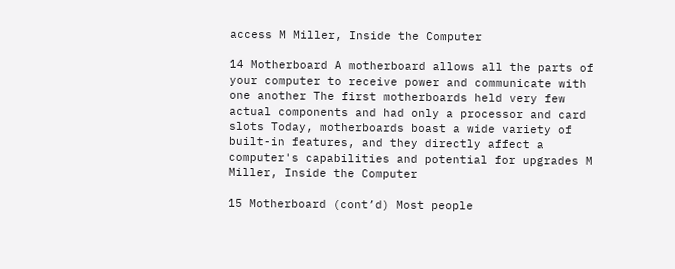access M Miller, Inside the Computer

14 Motherboard A motherboard allows all the parts of your computer to receive power and communicate with one another The first motherboards held very few actual components and had only a processor and card slots Today, motherboards boast a wide variety of built-in features, and they directly affect a computer's capabilities and potential for upgrades M Miller, Inside the Computer

15 Motherboard (cont’d) Most people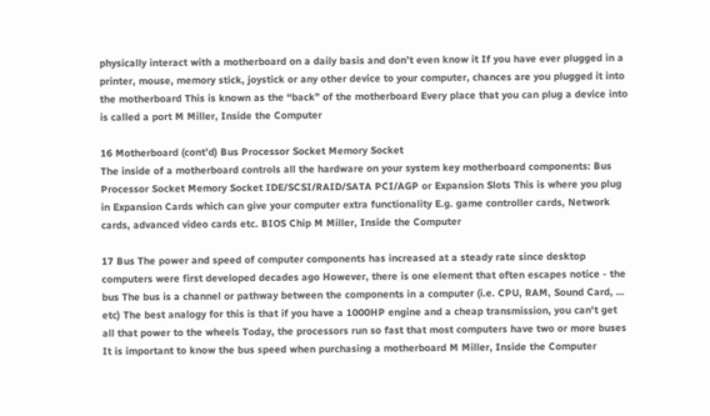physically interact with a motherboard on a daily basis and don’t even know it If you have ever plugged in a printer, mouse, memory stick, joystick or any other device to your computer, chances are you plugged it into the motherboard This is known as the “back” of the motherboard Every place that you can plug a device into is called a port M Miller, Inside the Computer

16 Motherboard (cont’d) Bus Processor Socket Memory Socket
The inside of a motherboard controls all the hardware on your system key motherboard components: Bus Processor Socket Memory Socket IDE/SCSI/RAID/SATA PCI/AGP or Expansion Slots This is where you plug in Expansion Cards which can give your computer extra functionality E.g. game controller cards, Network cards, advanced video cards etc. BIOS Chip M Miller, Inside the Computer

17 Bus The power and speed of computer components has increased at a steady rate since desktop computers were first developed decades ago However, there is one element that often escapes notice - the bus The bus is a channel or pathway between the components in a computer (i.e. CPU, RAM, Sound Card, … etc) The best analogy for this is that if you have a 1000HP engine and a cheap transmission, you can't get all that power to the wheels Today, the processors run so fast that most computers have two or more buses It is important to know the bus speed when purchasing a motherboard M Miller, Inside the Computer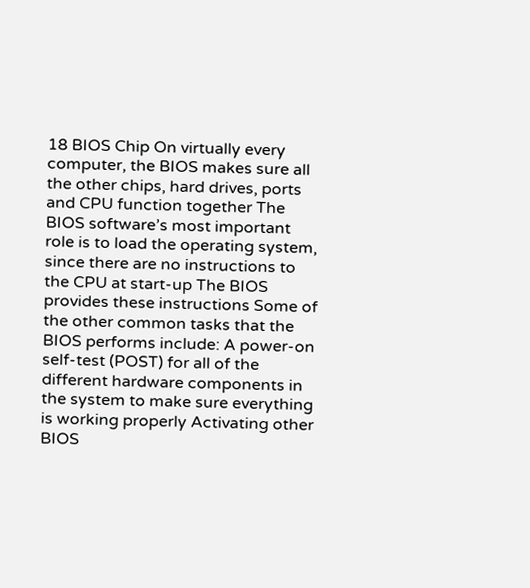18 BIOS Chip On virtually every computer, the BIOS makes sure all the other chips, hard drives, ports and CPU function together The BIOS software’s most important role is to load the operating system, since there are no instructions to the CPU at start-up The BIOS provides these instructions Some of the other common tasks that the BIOS performs include: A power-on self-test (POST) for all of the different hardware components in the system to make sure everything is working properly Activating other BIOS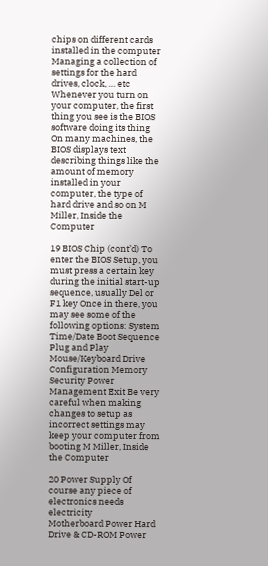chips on different cards installed in the computer Managing a collection of settings for the hard drives, clock, … etc Whenever you turn on your computer, the first thing you see is the BIOS software doing its thing On many machines, the BIOS displays text describing things like the amount of memory installed in your computer, the type of hard drive and so on M Miller, Inside the Computer

19 BIOS Chip (cont’d) To enter the BIOS Setup, you must press a certain key during the initial start-up sequence, usually Del or F1 key Once in there, you may see some of the following options: System Time/Date Boot Sequence Plug and Play Mouse/Keyboard Drive Configuration Memory Security Power Management Exit Be very careful when making changes to setup as incorrect settings may keep your computer from booting M Miller, Inside the Computer

20 Power Supply Of course any piece of electronics needs electricity
Motherboard Power Hard Drive & CD-ROM Power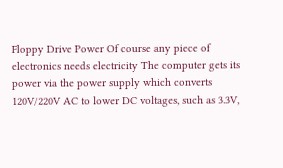Floppy Drive Power Of course any piece of electronics needs electricity The computer gets its power via the power supply which converts 120V/220V AC to lower DC voltages, such as 3.3V,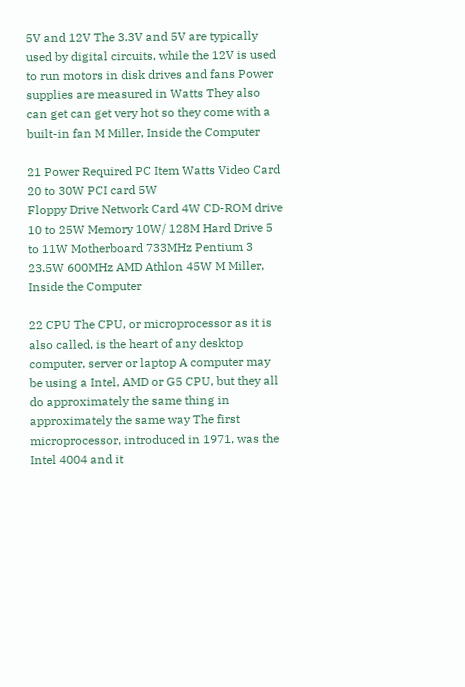5V and 12V The 3.3V and 5V are typically used by digital circuits, while the 12V is used to run motors in disk drives and fans Power supplies are measured in Watts They also can get can get very hot so they come with a built-in fan M Miller, Inside the Computer

21 Power Required PC Item Watts Video Card 20 to 30W PCI card 5W
Floppy Drive Network Card 4W CD-ROM drive 10 to 25W Memory 10W/ 128M Hard Drive 5 to 11W Motherboard 733MHz Pentium 3 23.5W 600MHz AMD Athlon 45W M Miller, Inside the Computer

22 CPU The CPU, or microprocessor as it is also called, is the heart of any desktop computer, server or laptop A computer may be using a Intel, AMD or G5 CPU, but they all do approximately the same thing in approximately the same way The first microprocessor, introduced in 1971, was the Intel 4004 and it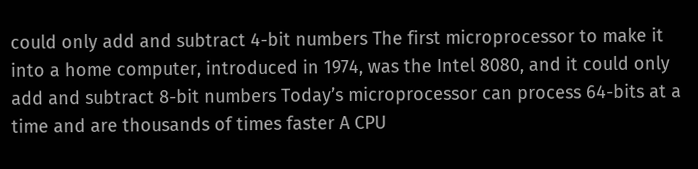could only add and subtract 4-bit numbers The first microprocessor to make it into a home computer, introduced in 1974, was the Intel 8080, and it could only add and subtract 8-bit numbers Today’s microprocessor can process 64-bits at a time and are thousands of times faster A CPU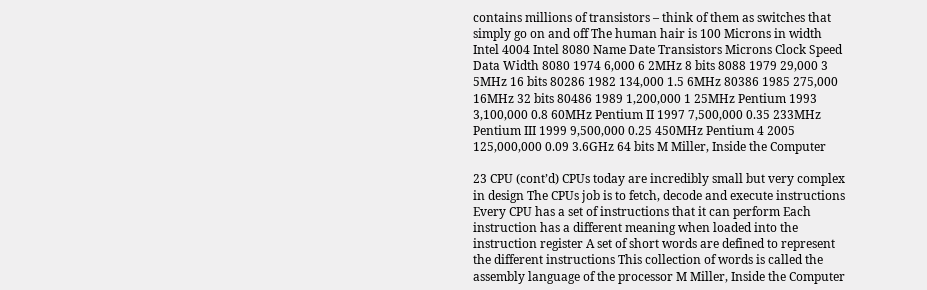contains millions of transistors – think of them as switches that simply go on and off The human hair is 100 Microns in width Intel 4004 Intel 8080 Name Date Transistors Microns Clock Speed Data Width 8080 1974 6,000 6 2MHz 8 bits 8088 1979 29,000 3 5MHz 16 bits 80286 1982 134,000 1.5 6MHz 80386 1985 275,000 16MHz 32 bits 80486 1989 1,200,000 1 25MHz Pentium 1993 3,100,000 0.8 60MHz Pentium II 1997 7,500,000 0.35 233MHz Pentium III 1999 9,500,000 0.25 450MHz Pentium 4 2005 125,000,000 0.09 3.6GHz 64 bits M Miller, Inside the Computer

23 CPU (cont’d) CPUs today are incredibly small but very complex in design The CPUs job is to fetch, decode and execute instructions Every CPU has a set of instructions that it can perform Each instruction has a different meaning when loaded into the instruction register A set of short words are defined to represent the different instructions This collection of words is called the assembly language of the processor M Miller, Inside the Computer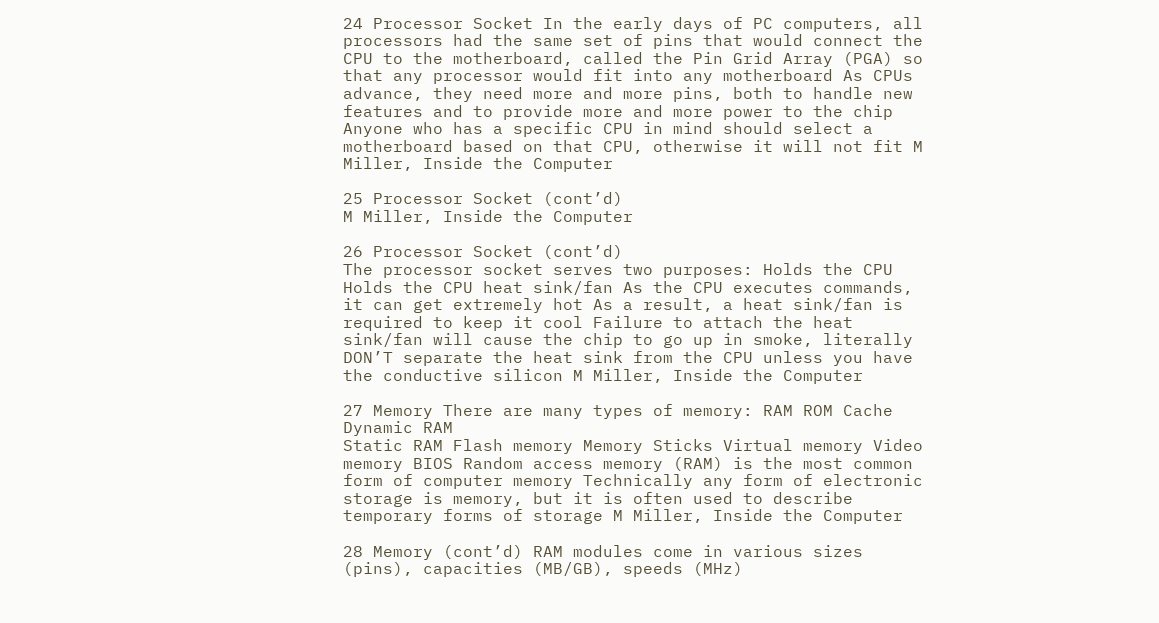24 Processor Socket In the early days of PC computers, all processors had the same set of pins that would connect the CPU to the motherboard, called the Pin Grid Array (PGA) so that any processor would fit into any motherboard As CPUs advance, they need more and more pins, both to handle new features and to provide more and more power to the chip Anyone who has a specific CPU in mind should select a motherboard based on that CPU, otherwise it will not fit M Miller, Inside the Computer

25 Processor Socket (cont’d)
M Miller, Inside the Computer

26 Processor Socket (cont’d)
The processor socket serves two purposes: Holds the CPU Holds the CPU heat sink/fan As the CPU executes commands, it can get extremely hot As a result, a heat sink/fan is required to keep it cool Failure to attach the heat sink/fan will cause the chip to go up in smoke, literally DON’T separate the heat sink from the CPU unless you have the conductive silicon M Miller, Inside the Computer

27 Memory There are many types of memory: RAM ROM Cache Dynamic RAM
Static RAM Flash memory Memory Sticks Virtual memory Video memory BIOS Random access memory (RAM) is the most common form of computer memory Technically any form of electronic storage is memory, but it is often used to describe temporary forms of storage M Miller, Inside the Computer

28 Memory (cont’d) RAM modules come in various sizes (pins), capacities (MB/GB), speeds (MHz)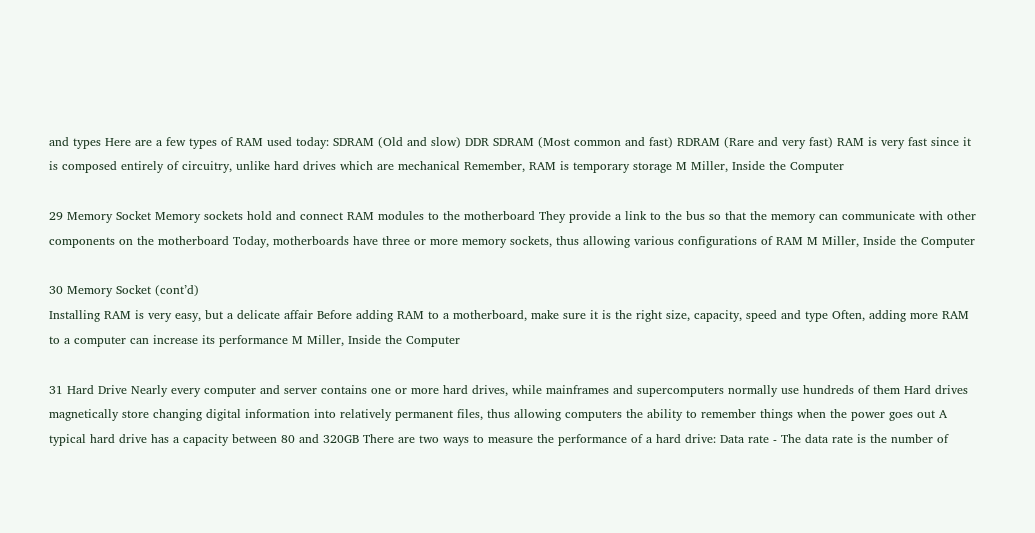and types Here are a few types of RAM used today: SDRAM (Old and slow) DDR SDRAM (Most common and fast) RDRAM (Rare and very fast) RAM is very fast since it is composed entirely of circuitry, unlike hard drives which are mechanical Remember, RAM is temporary storage M Miller, Inside the Computer

29 Memory Socket Memory sockets hold and connect RAM modules to the motherboard They provide a link to the bus so that the memory can communicate with other components on the motherboard Today, motherboards have three or more memory sockets, thus allowing various configurations of RAM M Miller, Inside the Computer

30 Memory Socket (cont’d)
Installing RAM is very easy, but a delicate affair Before adding RAM to a motherboard, make sure it is the right size, capacity, speed and type Often, adding more RAM to a computer can increase its performance M Miller, Inside the Computer

31 Hard Drive Nearly every computer and server contains one or more hard drives, while mainframes and supercomputers normally use hundreds of them Hard drives magnetically store changing digital information into relatively permanent files, thus allowing computers the ability to remember things when the power goes out A typical hard drive has a capacity between 80 and 320GB There are two ways to measure the performance of a hard drive: Data rate - The data rate is the number of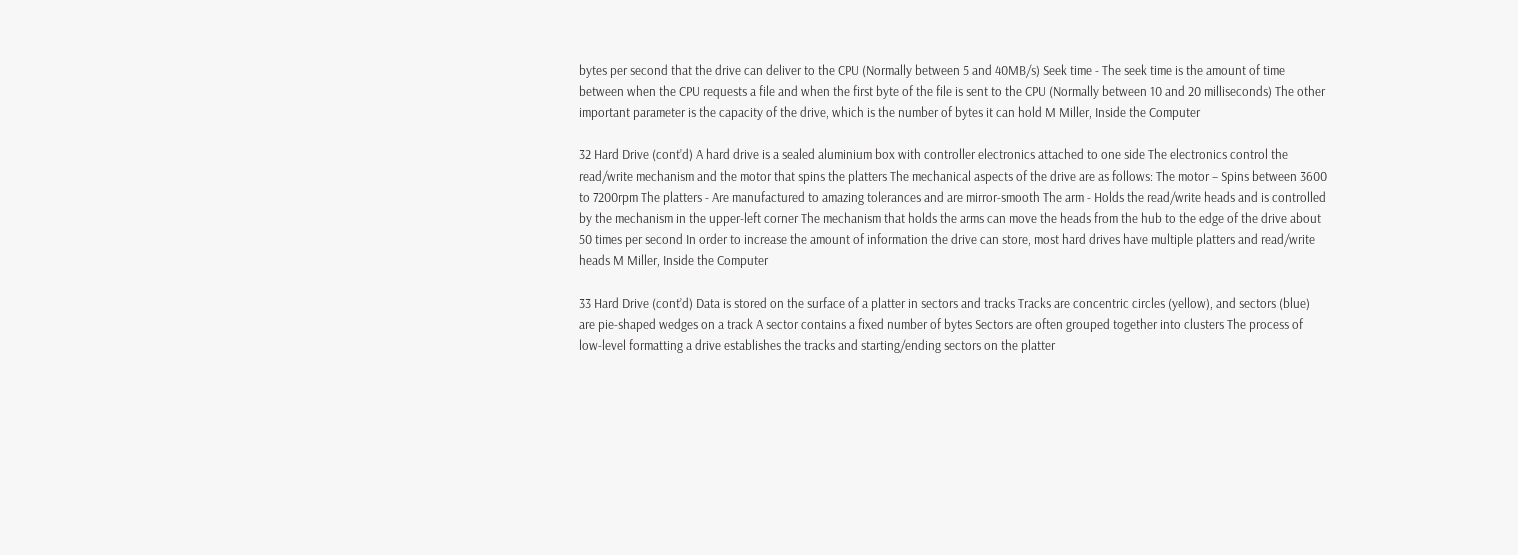bytes per second that the drive can deliver to the CPU (Normally between 5 and 40MB/s) Seek time - The seek time is the amount of time between when the CPU requests a file and when the first byte of the file is sent to the CPU (Normally between 10 and 20 milliseconds) The other important parameter is the capacity of the drive, which is the number of bytes it can hold M Miller, Inside the Computer

32 Hard Drive (cont’d) A hard drive is a sealed aluminium box with controller electronics attached to one side The electronics control the read/write mechanism and the motor that spins the platters The mechanical aspects of the drive are as follows: The motor – Spins between 3600 to 7200rpm The platters - Are manufactured to amazing tolerances and are mirror-smooth The arm - Holds the read/write heads and is controlled by the mechanism in the upper-left corner The mechanism that holds the arms can move the heads from the hub to the edge of the drive about 50 times per second In order to increase the amount of information the drive can store, most hard drives have multiple platters and read/write heads M Miller, Inside the Computer

33 Hard Drive (cont’d) Data is stored on the surface of a platter in sectors and tracks Tracks are concentric circles (yellow), and sectors (blue) are pie-shaped wedges on a track A sector contains a fixed number of bytes Sectors are often grouped together into clusters The process of low-level formatting a drive establishes the tracks and starting/ending sectors on the platter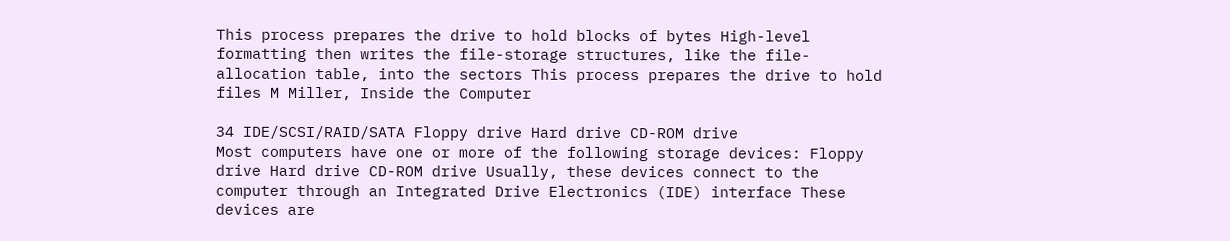This process prepares the drive to hold blocks of bytes High-level formatting then writes the file-storage structures, like the file-allocation table, into the sectors This process prepares the drive to hold files M Miller, Inside the Computer

34 IDE/SCSI/RAID/SATA Floppy drive Hard drive CD-ROM drive
Most computers have one or more of the following storage devices: Floppy drive Hard drive CD-ROM drive Usually, these devices connect to the computer through an Integrated Drive Electronics (IDE) interface These devices are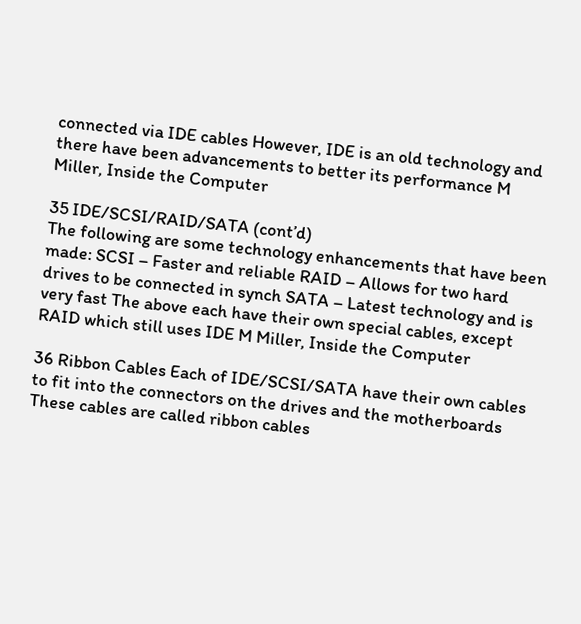connected via IDE cables However, IDE is an old technology and there have been advancements to better its performance M Miller, Inside the Computer

35 IDE/SCSI/RAID/SATA (cont’d)
The following are some technology enhancements that have been made: SCSI – Faster and reliable RAID – Allows for two hard drives to be connected in synch SATA – Latest technology and is very fast The above each have their own special cables, except RAID which still uses IDE M Miller, Inside the Computer

36 Ribbon Cables Each of IDE/SCSI/SATA have their own cables to fit into the connectors on the drives and the motherboards These cables are called ribbon cables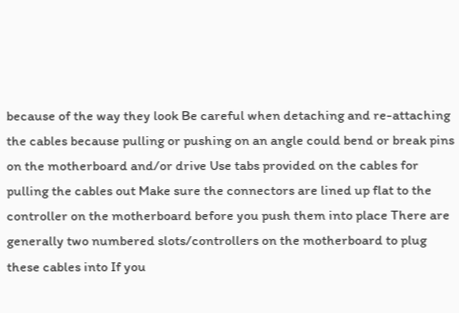because of the way they look Be careful when detaching and re-attaching the cables because pulling or pushing on an angle could bend or break pins on the motherboard and/or drive Use tabs provided on the cables for pulling the cables out Make sure the connectors are lined up flat to the controller on the motherboard before you push them into place There are generally two numbered slots/controllers on the motherboard to plug these cables into If you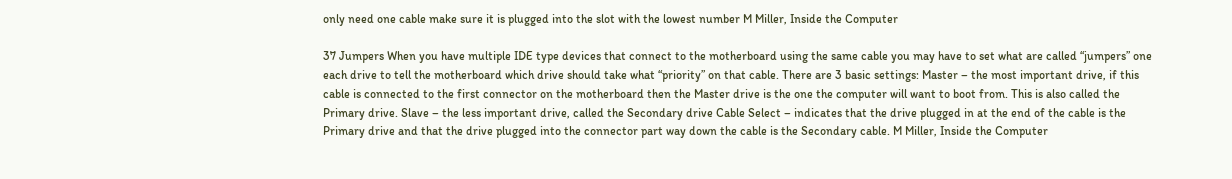only need one cable make sure it is plugged into the slot with the lowest number M Miller, Inside the Computer

37 Jumpers When you have multiple IDE type devices that connect to the motherboard using the same cable you may have to set what are called “jumpers” one each drive to tell the motherboard which drive should take what “priority” on that cable. There are 3 basic settings: Master – the most important drive, if this cable is connected to the first connector on the motherboard then the Master drive is the one the computer will want to boot from. This is also called the Primary drive. Slave – the less important drive, called the Secondary drive Cable Select – indicates that the drive plugged in at the end of the cable is the Primary drive and that the drive plugged into the connector part way down the cable is the Secondary cable. M Miller, Inside the Computer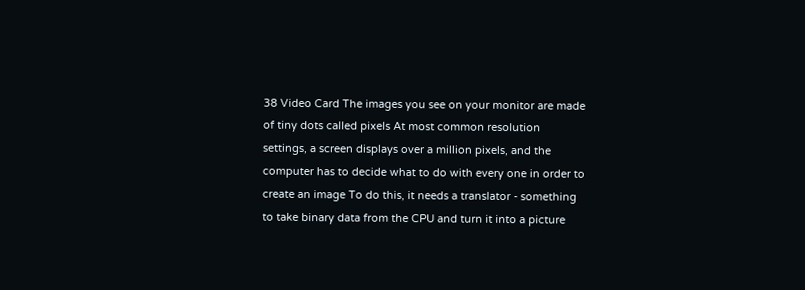38 Video Card The images you see on your monitor are made of tiny dots called pixels At most common resolution settings, a screen displays over a million pixels, and the computer has to decide what to do with every one in order to create an image To do this, it needs a translator - something to take binary data from the CPU and turn it into a picture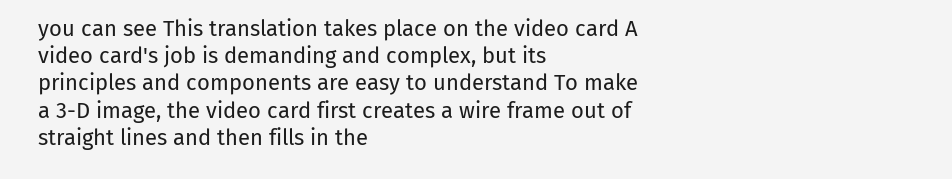you can see This translation takes place on the video card A video card's job is demanding and complex, but its principles and components are easy to understand To make a 3-D image, the video card first creates a wire frame out of straight lines and then fills in the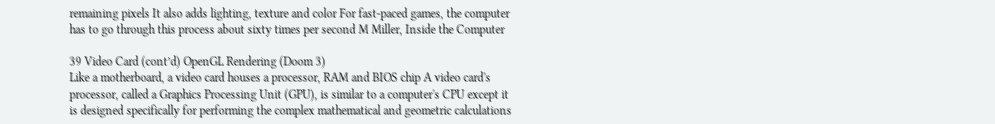remaining pixels It also adds lighting, texture and color For fast-paced games, the computer has to go through this process about sixty times per second M Miller, Inside the Computer

39 Video Card (cont’d) OpenGL Rendering (Doom 3)
Like a motherboard, a video card houses a processor, RAM and BIOS chip A video card's processor, called a Graphics Processing Unit (GPU), is similar to a computer's CPU except it is designed specifically for performing the complex mathematical and geometric calculations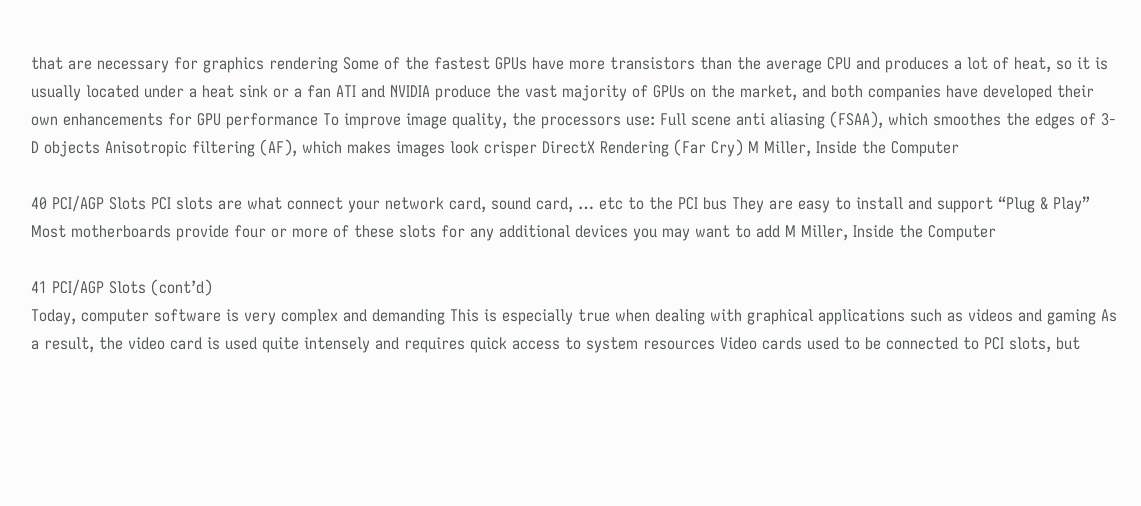that are necessary for graphics rendering Some of the fastest GPUs have more transistors than the average CPU and produces a lot of heat, so it is usually located under a heat sink or a fan ATI and NVIDIA produce the vast majority of GPUs on the market, and both companies have developed their own enhancements for GPU performance To improve image quality, the processors use: Full scene anti aliasing (FSAA), which smoothes the edges of 3-D objects Anisotropic filtering (AF), which makes images look crisper DirectX Rendering (Far Cry) M Miller, Inside the Computer

40 PCI/AGP Slots PCI slots are what connect your network card, sound card, … etc to the PCI bus They are easy to install and support “Plug & Play” Most motherboards provide four or more of these slots for any additional devices you may want to add M Miller, Inside the Computer

41 PCI/AGP Slots (cont’d)
Today, computer software is very complex and demanding This is especially true when dealing with graphical applications such as videos and gaming As a result, the video card is used quite intensely and requires quick access to system resources Video cards used to be connected to PCI slots, but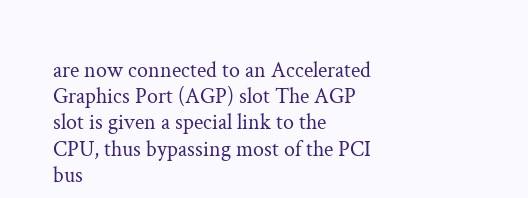are now connected to an Accelerated Graphics Port (AGP) slot The AGP slot is given a special link to the CPU, thus bypassing most of the PCI bus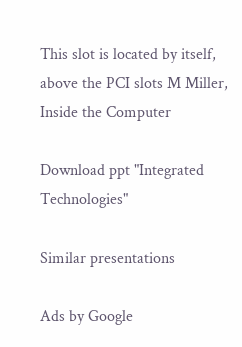This slot is located by itself, above the PCI slots M Miller, Inside the Computer

Download ppt "Integrated Technologies"

Similar presentations

Ads by Google